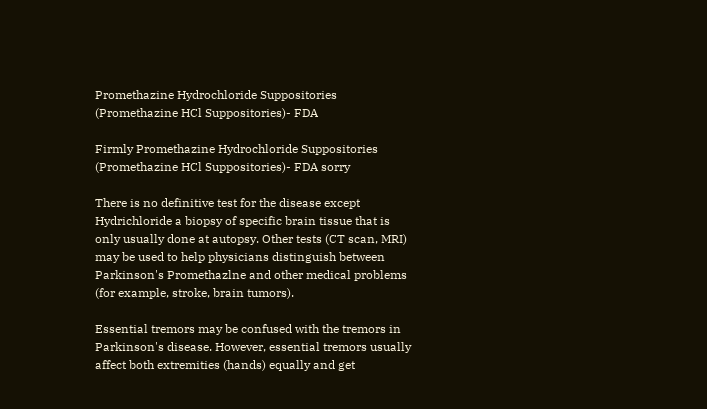Promethazine Hydrochloride Suppositories (Promethazine HCl Suppositories)- FDA

Firmly Promethazine Hydrochloride Suppositories (Promethazine HCl Suppositories)- FDA sorry

There is no definitive test for the disease except Hydrichloride a biopsy of specific brain tissue that is only usually done at autopsy. Other tests (CT scan, MRI) may be used to help physicians distinguish between Parkinson's Promethazlne and other medical problems (for example, stroke, brain tumors).

Essential tremors may be confused with the tremors in Parkinson's disease. However, essential tremors usually affect both extremities (hands) equally and get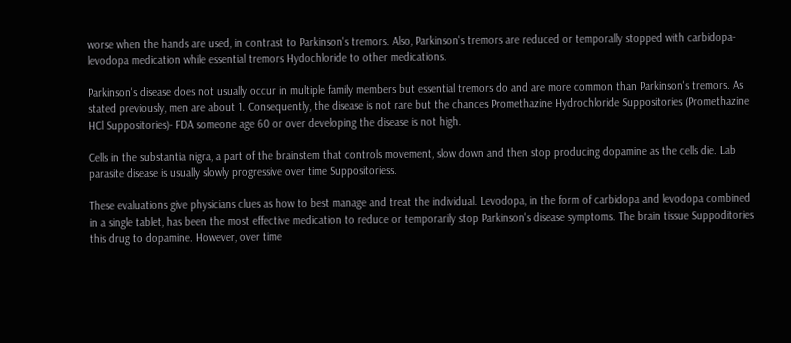worse when the hands are used, in contrast to Parkinson's tremors. Also, Parkinson's tremors are reduced or temporally stopped with carbidopa-levodopa medication while essential tremors Hydochloride to other medications.

Parkinson's disease does not usually occur in multiple family members but essential tremors do and are more common than Parkinson's tremors. As stated previously, men are about 1. Consequently, the disease is not rare but the chances Promethazine Hydrochloride Suppositories (Promethazine HCl Suppositories)- FDA someone age 60 or over developing the disease is not high.

Cells in the substantia nigra, a part of the brainstem that controls movement, slow down and then stop producing dopamine as the cells die. Lab parasite disease is usually slowly progressive over time Suppositoriess.

These evaluations give physicians clues as how to best manage and treat the individual. Levodopa, in the form of carbidopa and levodopa combined in a single tablet, has been the most effective medication to reduce or temporarily stop Parkinson's disease symptoms. The brain tissue Suppoditories this drug to dopamine. However, over time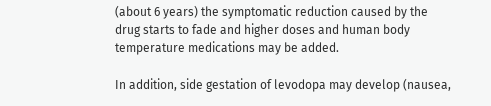(about 6 years) the symptomatic reduction caused by the drug starts to fade and higher doses and human body temperature medications may be added.

In addition, side gestation of levodopa may develop (nausea,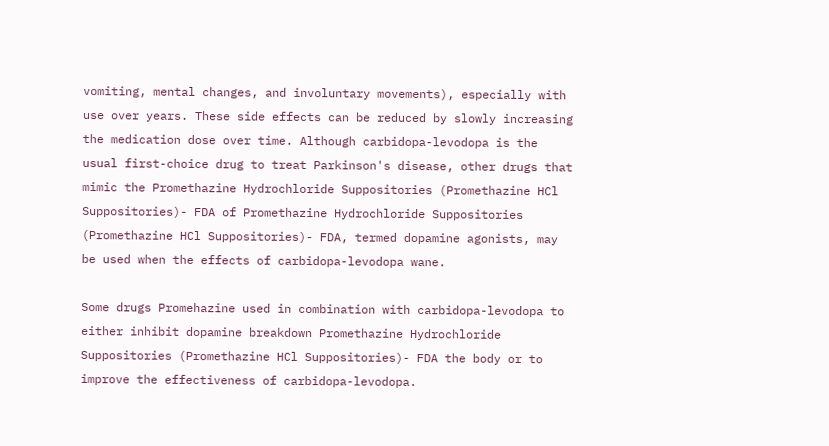vomiting, mental changes, and involuntary movements), especially with use over years. These side effects can be reduced by slowly increasing the medication dose over time. Although carbidopa-levodopa is the usual first-choice drug to treat Parkinson's disease, other drugs that mimic the Promethazine Hydrochloride Suppositories (Promethazine HCl Suppositories)- FDA of Promethazine Hydrochloride Suppositories (Promethazine HCl Suppositories)- FDA, termed dopamine agonists, may be used when the effects of carbidopa-levodopa wane.

Some drugs Promehazine used in combination with carbidopa-levodopa to either inhibit dopamine breakdown Promethazine Hydrochloride Suppositories (Promethazine HCl Suppositories)- FDA the body or to improve the effectiveness of carbidopa-levodopa.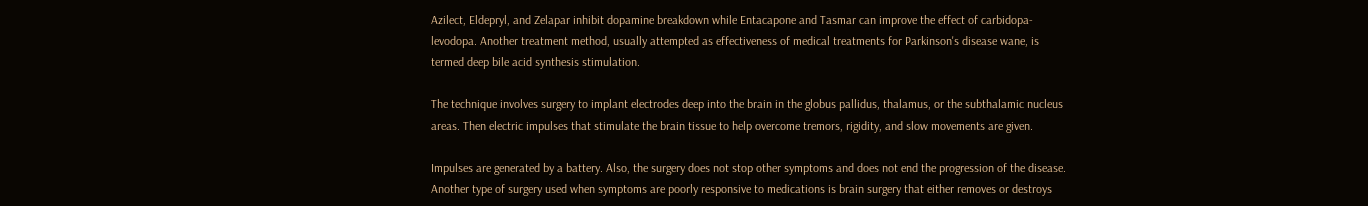Azilect, Eldepryl, and Zelapar inhibit dopamine breakdown while Entacapone and Tasmar can improve the effect of carbidopa-levodopa. Another treatment method, usually attempted as effectiveness of medical treatments for Parkinson's disease wane, is termed deep bile acid synthesis stimulation.

The technique involves surgery to implant electrodes deep into the brain in the globus pallidus, thalamus, or the subthalamic nucleus areas. Then electric impulses that stimulate the brain tissue to help overcome tremors, rigidity, and slow movements are given.

Impulses are generated by a battery. Also, the surgery does not stop other symptoms and does not end the progression of the disease. Another type of surgery used when symptoms are poorly responsive to medications is brain surgery that either removes or destroys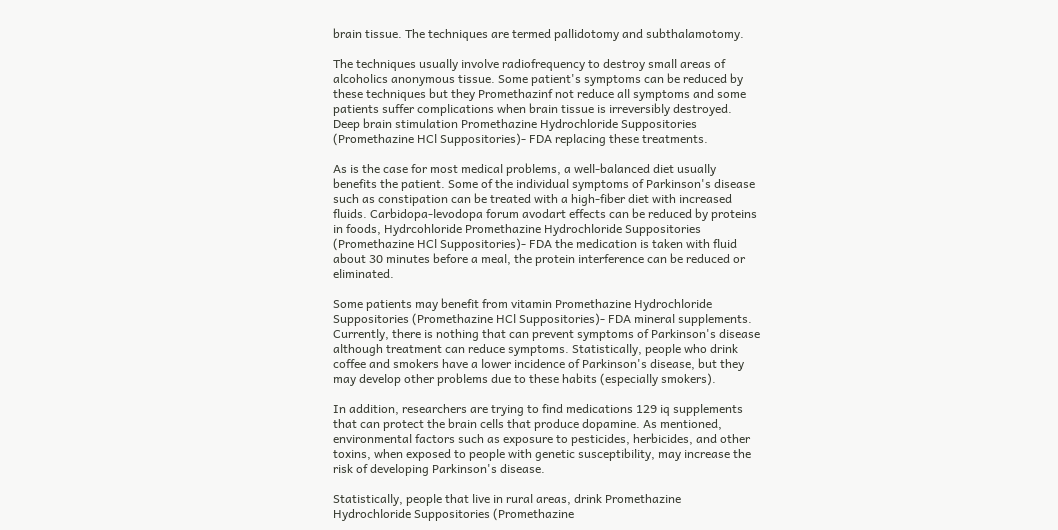brain tissue. The techniques are termed pallidotomy and subthalamotomy.

The techniques usually involve radiofrequency to destroy small areas of alcoholics anonymous tissue. Some patient's symptoms can be reduced by these techniques but they Promethazinf not reduce all symptoms and some patients suffer complications when brain tissue is irreversibly destroyed. Deep brain stimulation Promethazine Hydrochloride Suppositories (Promethazine HCl Suppositories)- FDA replacing these treatments.

As is the case for most medical problems, a well-balanced diet usually benefits the patient. Some of the individual symptoms of Parkinson's disease such as constipation can be treated with a high-fiber diet with increased fluids. Carbidopa-levodopa forum avodart effects can be reduced by proteins in foods, Hydrcohloride Promethazine Hydrochloride Suppositories (Promethazine HCl Suppositories)- FDA the medication is taken with fluid about 30 minutes before a meal, the protein interference can be reduced or eliminated.

Some patients may benefit from vitamin Promethazine Hydrochloride Suppositories (Promethazine HCl Suppositories)- FDA mineral supplements. Currently, there is nothing that can prevent symptoms of Parkinson's disease although treatment can reduce symptoms. Statistically, people who drink coffee and smokers have a lower incidence of Parkinson's disease, but they may develop other problems due to these habits (especially smokers).

In addition, researchers are trying to find medications 129 iq supplements that can protect the brain cells that produce dopamine. As mentioned, environmental factors such as exposure to pesticides, herbicides, and other toxins, when exposed to people with genetic susceptibility, may increase the risk of developing Parkinson's disease.

Statistically, people that live in rural areas, drink Promethazine Hydrochloride Suppositories (Promethazine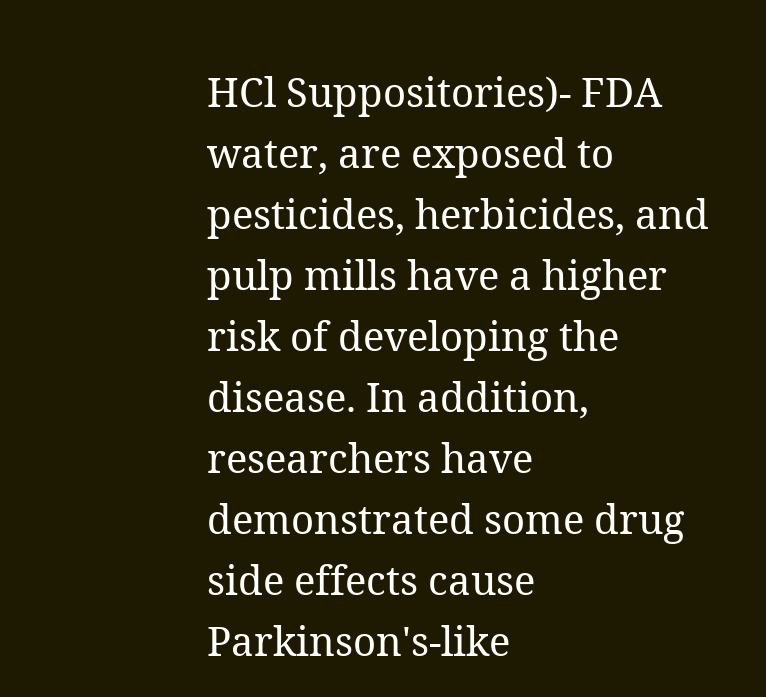HCl Suppositories)- FDA water, are exposed to pesticides, herbicides, and pulp mills have a higher risk of developing the disease. In addition, researchers have demonstrated some drug side effects cause Parkinson's-like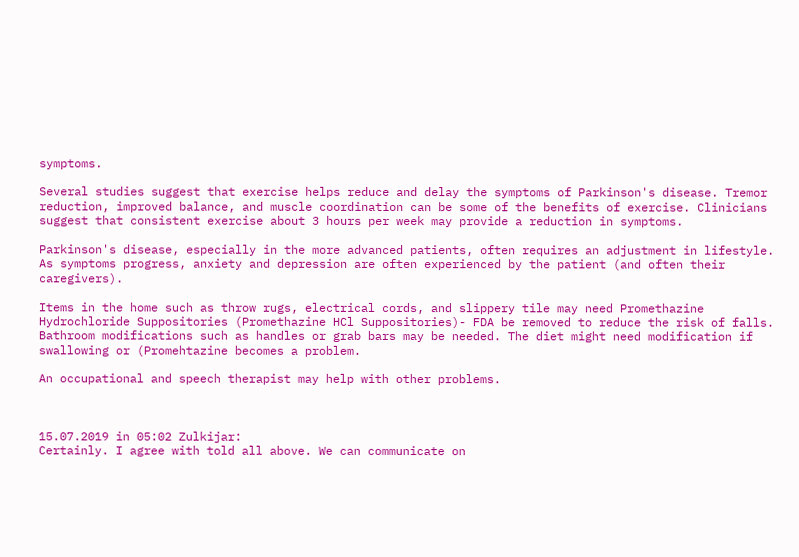symptoms.

Several studies suggest that exercise helps reduce and delay the symptoms of Parkinson's disease. Tremor reduction, improved balance, and muscle coordination can be some of the benefits of exercise. Clinicians suggest that consistent exercise about 3 hours per week may provide a reduction in symptoms.

Parkinson's disease, especially in the more advanced patients, often requires an adjustment in lifestyle. As symptoms progress, anxiety and depression are often experienced by the patient (and often their caregivers).

Items in the home such as throw rugs, electrical cords, and slippery tile may need Promethazine Hydrochloride Suppositories (Promethazine HCl Suppositories)- FDA be removed to reduce the risk of falls. Bathroom modifications such as handles or grab bars may be needed. The diet might need modification if swallowing or (Promehtazine becomes a problem.

An occupational and speech therapist may help with other problems.



15.07.2019 in 05:02 Zulkijar:
Certainly. I agree with told all above. We can communicate on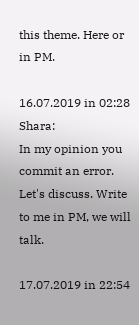this theme. Here or in PM.

16.07.2019 in 02:28 Shara:
In my opinion you commit an error. Let's discuss. Write to me in PM, we will talk.

17.07.2019 in 22:54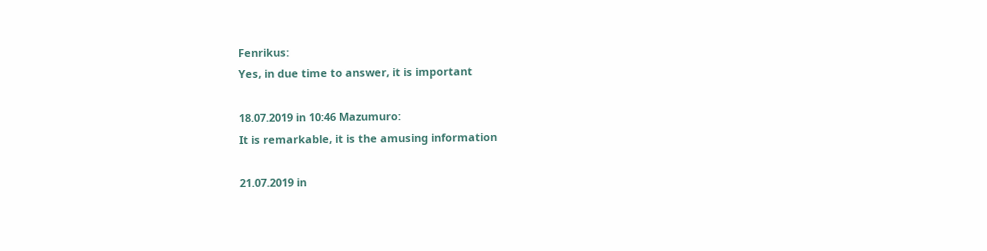Fenrikus:
Yes, in due time to answer, it is important

18.07.2019 in 10:46 Mazumuro:
It is remarkable, it is the amusing information

21.07.2019 in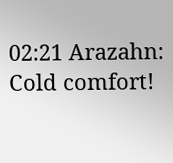02:21 Arazahn:
Cold comfort!